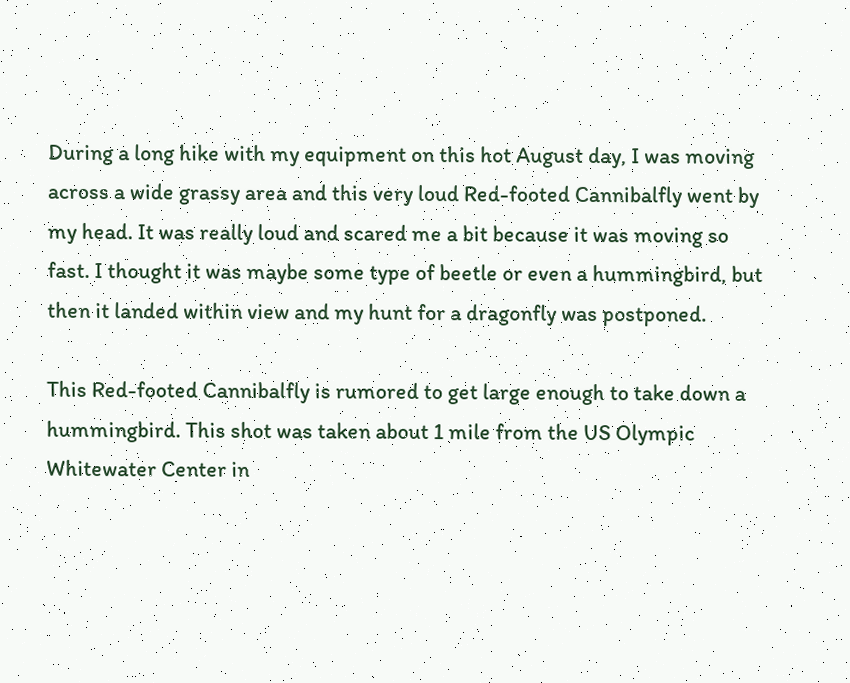During a long hike with my equipment on this hot August day, I was moving across a wide grassy area and this very loud Red-footed Cannibalfly went by my head. It was really loud and scared me a bit because it was moving so fast. I thought it was maybe some type of beetle or even a hummingbird, but then it landed within view and my hunt for a dragonfly was postponed.

This Red-footed Cannibalfly is rumored to get large enough to take down a hummingbird. This shot was taken about 1 mile from the US Olympic Whitewater Center in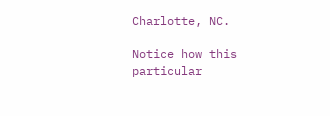Charlotte, NC.

Notice how this particular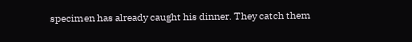specimen has already caught his dinner. They catch them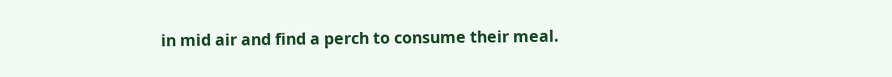in mid air and find a perch to consume their meal.